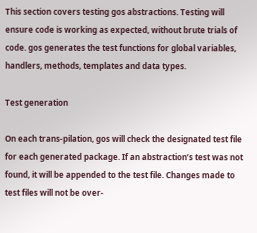This section covers testing gos abstractions. Testing will ensure code is working as expected, without brute trials of code. gos generates the test functions for global variables, handlers, methods, templates and data types.

Test generation

On each trans-pilation, gos will check the designated test file for each generated package. If an abstraction’s test was not found, it will be appended to the test file. Changes made to test files will not be over-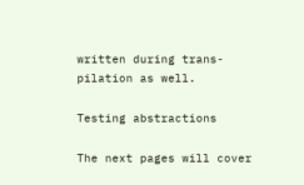written during trans-pilation as well.

Testing abstractions

The next pages will cover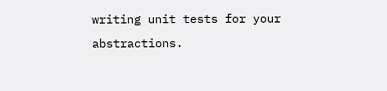writing unit tests for your abstractions.